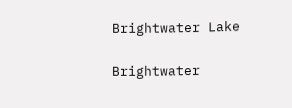Brightwater Lake

Brightwater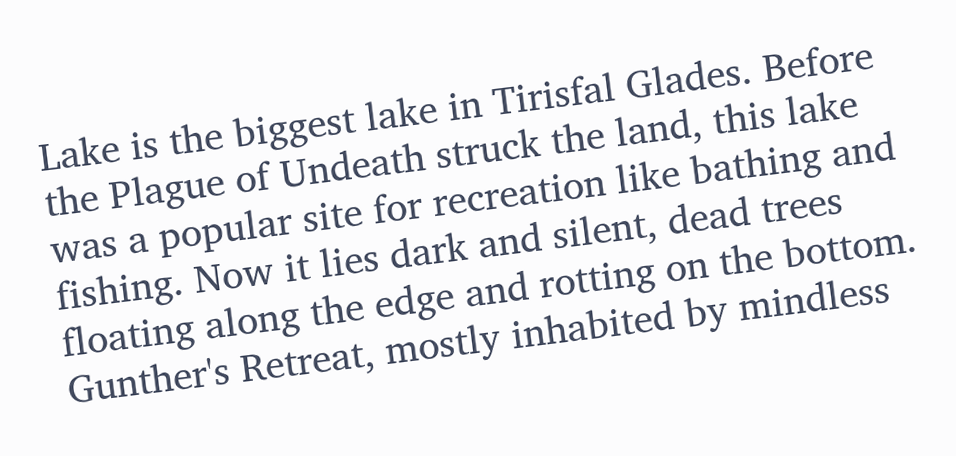Lake is the biggest lake in Tirisfal Glades. Before the Plague of Undeath struck the land, this lake was a popular site for recreation like bathing and fishing. Now it lies dark and silent, dead trees floating along the edge and rotting on the bottom. Gunther's Retreat, mostly inhabited by mindless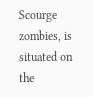Scourge zombies, is situated on the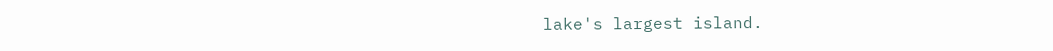lake's largest island.